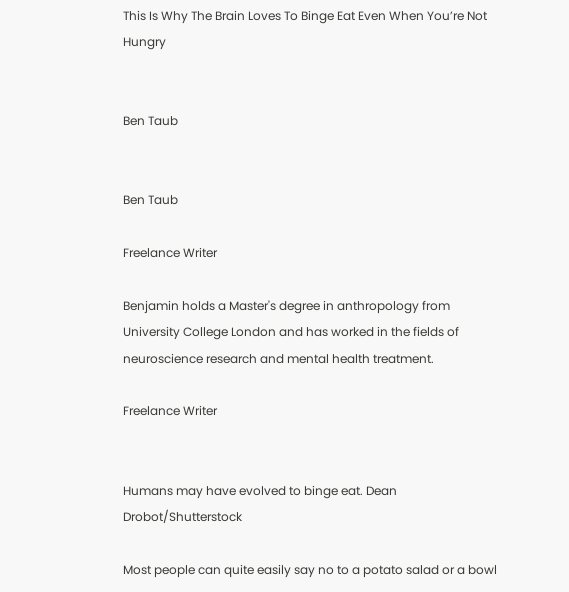This Is Why The Brain Loves To Binge Eat Even When You’re Not Hungry


Ben Taub


Ben Taub

Freelance Writer

Benjamin holds a Master's degree in anthropology from University College London and has worked in the fields of neuroscience research and mental health treatment.

Freelance Writer


Humans may have evolved to binge eat. Dean Drobot/Shutterstock

Most people can quite easily say no to a potato salad or a bowl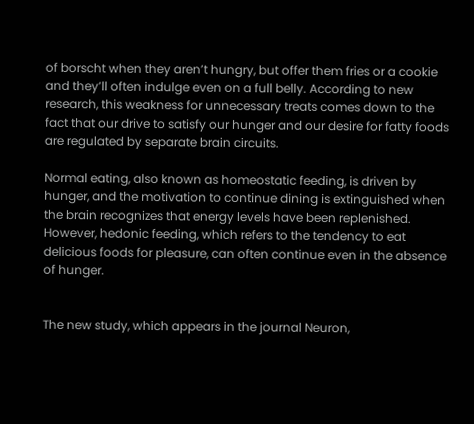of borscht when they aren’t hungry, but offer them fries or a cookie and they’ll often indulge even on a full belly. According to new research, this weakness for unnecessary treats comes down to the fact that our drive to satisfy our hunger and our desire for fatty foods are regulated by separate brain circuits.

Normal eating, also known as homeostatic feeding, is driven by hunger, and the motivation to continue dining is extinguished when the brain recognizes that energy levels have been replenished. However, hedonic feeding, which refers to the tendency to eat delicious foods for pleasure, can often continue even in the absence of hunger.


The new study, which appears in the journal Neuron,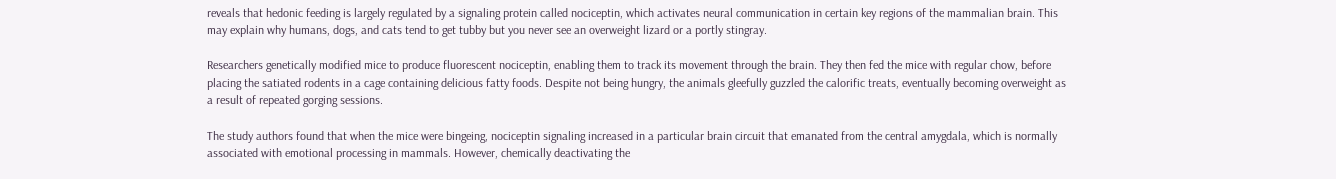reveals that hedonic feeding is largely regulated by a signaling protein called nociceptin, which activates neural communication in certain key regions of the mammalian brain. This may explain why humans, dogs, and cats tend to get tubby but you never see an overweight lizard or a portly stingray.

Researchers genetically modified mice to produce fluorescent nociceptin, enabling them to track its movement through the brain. They then fed the mice with regular chow, before placing the satiated rodents in a cage containing delicious fatty foods. Despite not being hungry, the animals gleefully guzzled the calorific treats, eventually becoming overweight as a result of repeated gorging sessions.

The study authors found that when the mice were bingeing, nociceptin signaling increased in a particular brain circuit that emanated from the central amygdala, which is normally associated with emotional processing in mammals. However, chemically deactivating the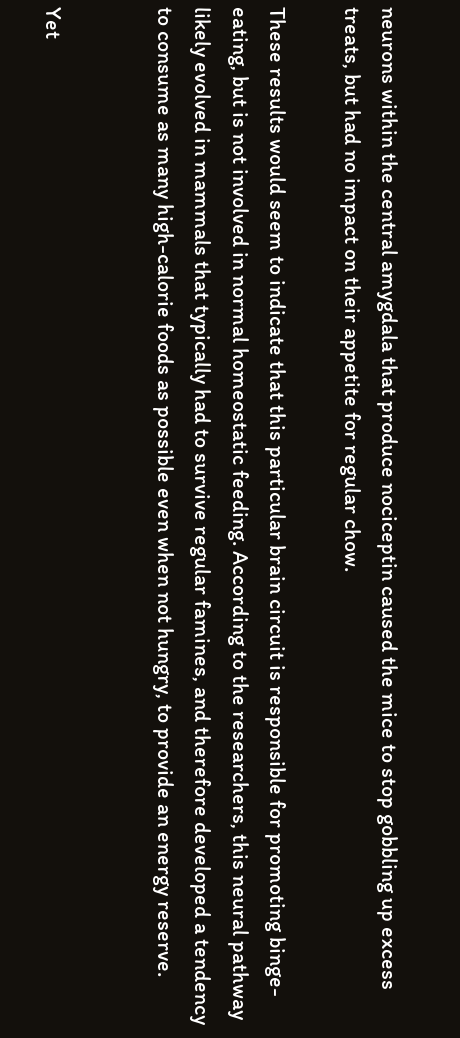neurons within the central amygdala that produce nociceptin caused the mice to stop gobbling up excess treats, but had no impact on their appetite for regular chow.

These results would seem to indicate that this particular brain circuit is responsible for promoting binge-eating, but is not involved in normal homeostatic feeding. According to the researchers, this neural pathway likely evolved in mammals that typically had to survive regular famines, and therefore developed a tendency to consume as many high-calorie foods as possible even when not hungry, to provide an energy reserve.


Yet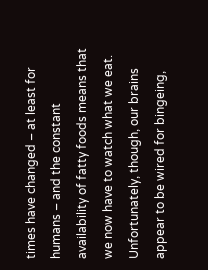times have changed – at least for humans – and the constant availability of fatty foods means that we now have to watch what we eat. Unfortunately, though, our brains appear to be wired for bingeing,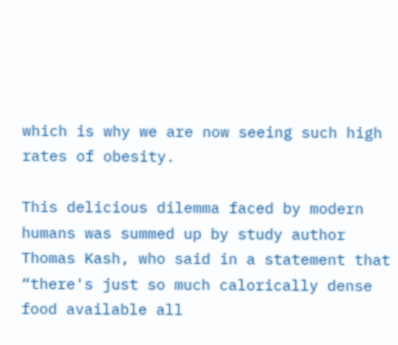which is why we are now seeing such high rates of obesity.

This delicious dilemma faced by modern humans was summed up by study author Thomas Kash, who said in a statement that “there's just so much calorically dense food available all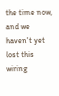the time now, and we haven't yet lost this wiring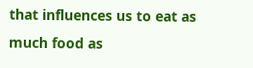that influences us to eat as much food as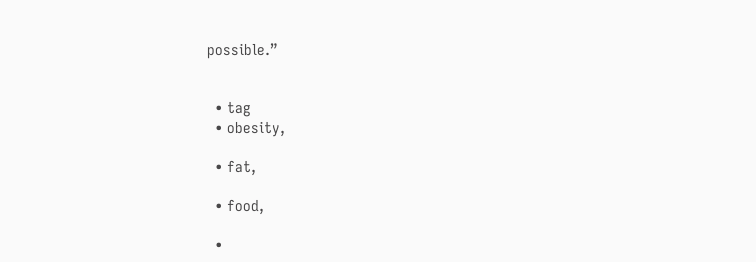possible.”


  • tag
  • obesity,

  • fat,

  • food,

  •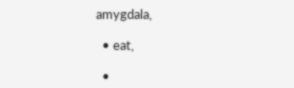amygdala,

  • eat,

  •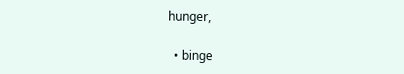hunger,

  • binge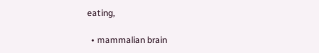eating,

  • mammalian brain